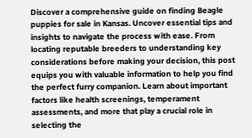Discover a comprehensive guide on finding Beagle puppies for sale in Kansas. Uncover essential tips and insights to navigate the process with ease. From locating reputable breeders to understanding key considerations before making your decision, this post equips you with valuable information to help you find the perfect furry companion. Learn about important factors like health screenings, temperament assessments, and more that play a crucial role in selecting the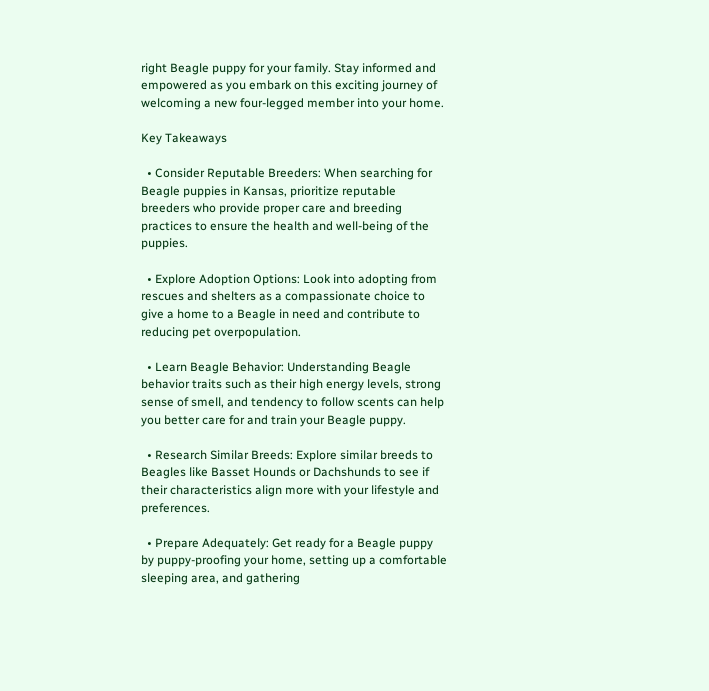right Beagle puppy for your family. Stay informed and empowered as you embark on this exciting journey of welcoming a new four-legged member into your home.

Key Takeaways

  • Consider Reputable Breeders: When searching for Beagle puppies in Kansas, prioritize reputable breeders who provide proper care and breeding practices to ensure the health and well-being of the puppies.

  • Explore Adoption Options: Look into adopting from rescues and shelters as a compassionate choice to give a home to a Beagle in need and contribute to reducing pet overpopulation.

  • Learn Beagle Behavior: Understanding Beagle behavior traits such as their high energy levels, strong sense of smell, and tendency to follow scents can help you better care for and train your Beagle puppy.

  • Research Similar Breeds: Explore similar breeds to Beagles like Basset Hounds or Dachshunds to see if their characteristics align more with your lifestyle and preferences.

  • Prepare Adequately: Get ready for a Beagle puppy by puppy-proofing your home, setting up a comfortable sleeping area, and gathering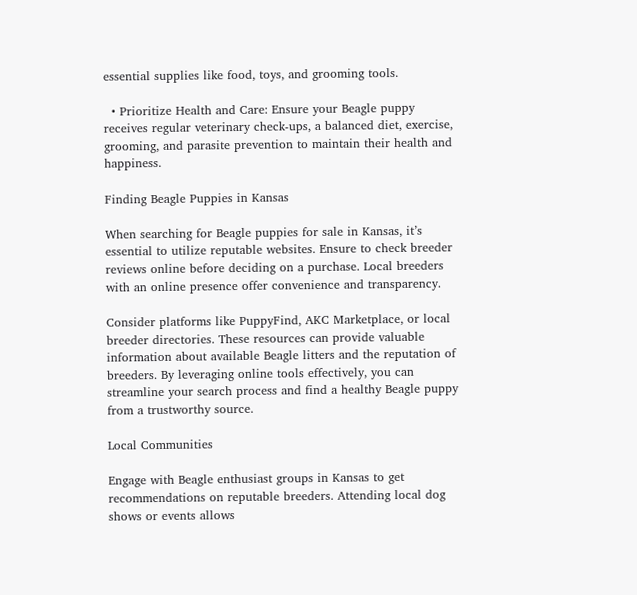essential supplies like food, toys, and grooming tools.

  • Prioritize Health and Care: Ensure your Beagle puppy receives regular veterinary check-ups, a balanced diet, exercise, grooming, and parasite prevention to maintain their health and happiness.

Finding Beagle Puppies in Kansas

When searching for Beagle puppies for sale in Kansas, it’s essential to utilize reputable websites. Ensure to check breeder reviews online before deciding on a purchase. Local breeders with an online presence offer convenience and transparency.

Consider platforms like PuppyFind, AKC Marketplace, or local breeder directories. These resources can provide valuable information about available Beagle litters and the reputation of breeders. By leveraging online tools effectively, you can streamline your search process and find a healthy Beagle puppy from a trustworthy source.

Local Communities

Engage with Beagle enthusiast groups in Kansas to get recommendations on reputable breeders. Attending local dog shows or events allows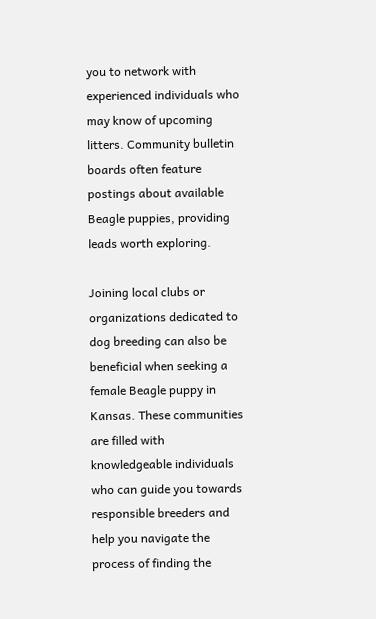you to network with experienced individuals who may know of upcoming litters. Community bulletin boards often feature postings about available Beagle puppies, providing leads worth exploring.

Joining local clubs or organizations dedicated to dog breeding can also be beneficial when seeking a female Beagle puppy in Kansas. These communities are filled with knowledgeable individuals who can guide you towards responsible breeders and help you navigate the process of finding the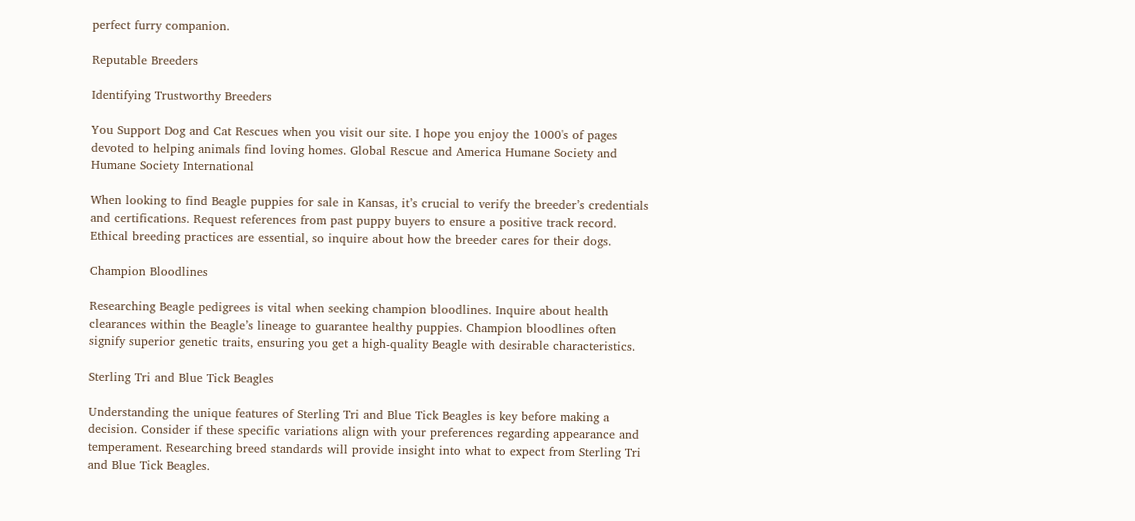perfect furry companion.

Reputable Breeders

Identifying Trustworthy Breeders

You Support Dog and Cat Rescues when you visit our site. I hope you enjoy the 1000's of pages devoted to helping animals find loving homes. Global Rescue and America Humane Society and Humane Society International

When looking to find Beagle puppies for sale in Kansas, it’s crucial to verify the breeder’s credentials and certifications. Request references from past puppy buyers to ensure a positive track record. Ethical breeding practices are essential, so inquire about how the breeder cares for their dogs.

Champion Bloodlines

Researching Beagle pedigrees is vital when seeking champion bloodlines. Inquire about health clearances within the Beagle’s lineage to guarantee healthy puppies. Champion bloodlines often signify superior genetic traits, ensuring you get a high-quality Beagle with desirable characteristics.

Sterling Tri and Blue Tick Beagles

Understanding the unique features of Sterling Tri and Blue Tick Beagles is key before making a decision. Consider if these specific variations align with your preferences regarding appearance and temperament. Researching breed standards will provide insight into what to expect from Sterling Tri and Blue Tick Beagles.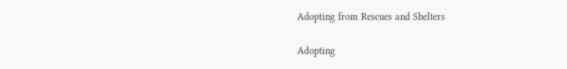Adopting from Rescues and Shelters

Adopting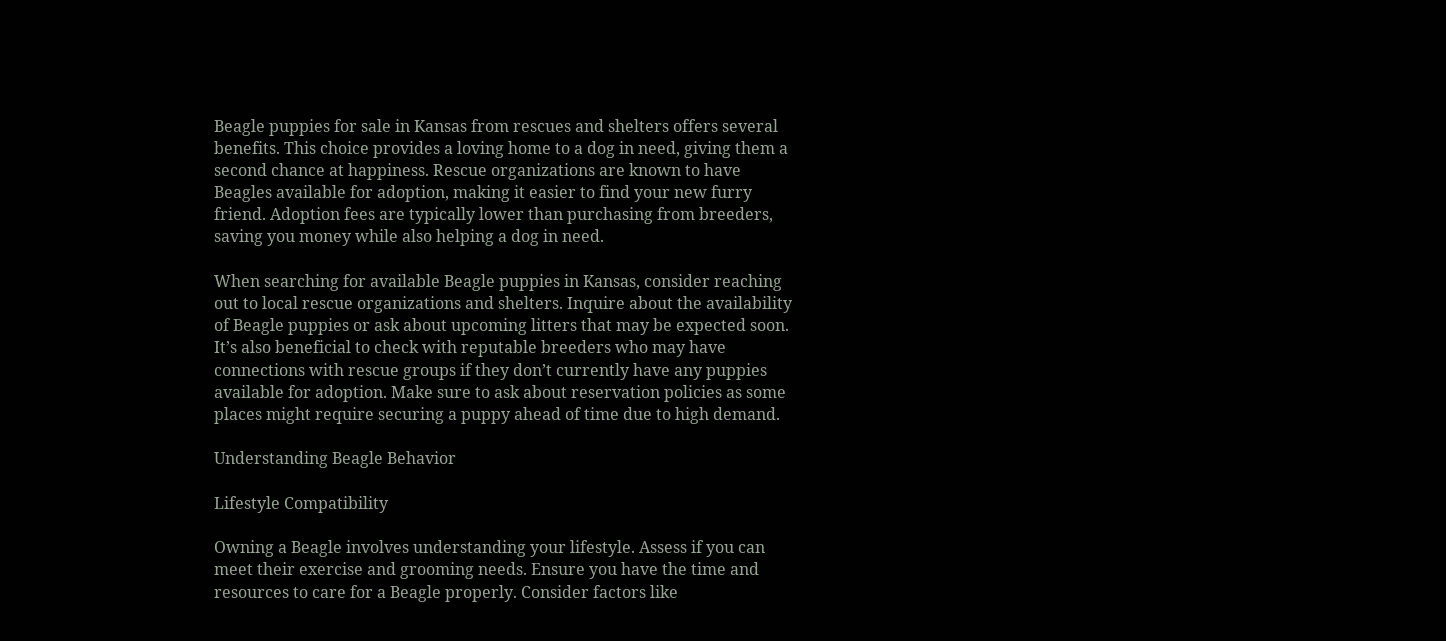Beagle puppies for sale in Kansas from rescues and shelters offers several benefits. This choice provides a loving home to a dog in need, giving them a second chance at happiness. Rescue organizations are known to have Beagles available for adoption, making it easier to find your new furry friend. Adoption fees are typically lower than purchasing from breeders, saving you money while also helping a dog in need.

When searching for available Beagle puppies in Kansas, consider reaching out to local rescue organizations and shelters. Inquire about the availability of Beagle puppies or ask about upcoming litters that may be expected soon. It’s also beneficial to check with reputable breeders who may have connections with rescue groups if they don’t currently have any puppies available for adoption. Make sure to ask about reservation policies as some places might require securing a puppy ahead of time due to high demand.

Understanding Beagle Behavior

Lifestyle Compatibility

Owning a Beagle involves understanding your lifestyle. Assess if you can meet their exercise and grooming needs. Ensure you have the time and resources to care for a Beagle properly. Consider factors like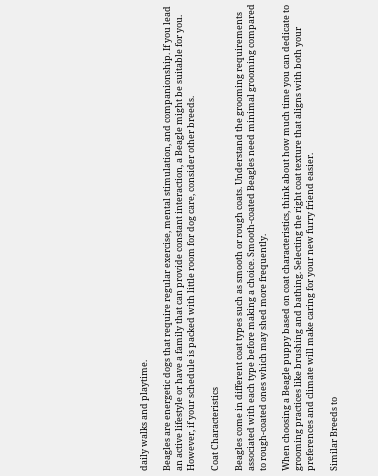daily walks and playtime.

Beagles are energetic dogs that require regular exercise, mental stimulation, and companionship. If you lead an active lifestyle or have a family that can provide constant interaction, a Beagle might be suitable for you. However, if your schedule is packed with little room for dog care, consider other breeds.

Coat Characteristics

Beagles come in different coat types such as smooth or rough coats. Understand the grooming requirements associated with each type before making a choice. Smooth-coated Beagles need minimal grooming compared to rough-coated ones which may shed more frequently.

When choosing a Beagle puppy based on coat characteristics, think about how much time you can dedicate to grooming practices like brushing and bathing. Selecting the right coat texture that aligns with both your preferences and climate will make caring for your new furry friend easier.

Similar Breeds to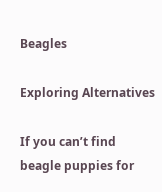Beagles

Exploring Alternatives

If you can’t find beagle puppies for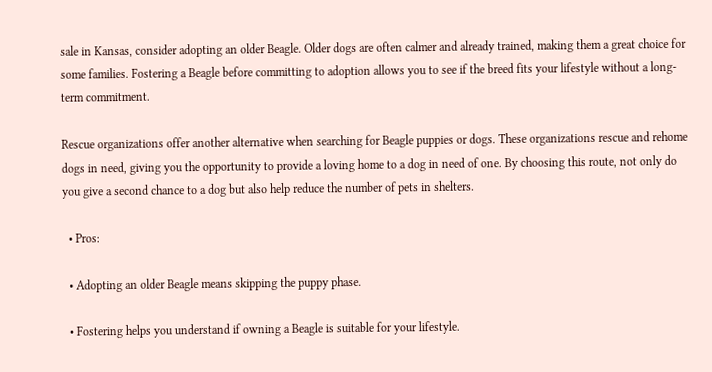sale in Kansas, consider adopting an older Beagle. Older dogs are often calmer and already trained, making them a great choice for some families. Fostering a Beagle before committing to adoption allows you to see if the breed fits your lifestyle without a long-term commitment.

Rescue organizations offer another alternative when searching for Beagle puppies or dogs. These organizations rescue and rehome dogs in need, giving you the opportunity to provide a loving home to a dog in need of one. By choosing this route, not only do you give a second chance to a dog but also help reduce the number of pets in shelters.

  • Pros:

  • Adopting an older Beagle means skipping the puppy phase.

  • Fostering helps you understand if owning a Beagle is suitable for your lifestyle.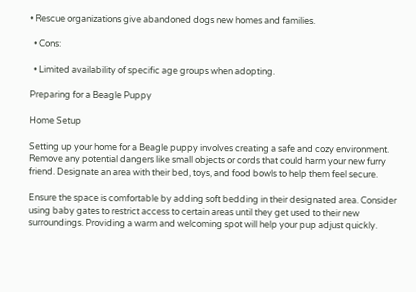• Rescue organizations give abandoned dogs new homes and families.

  • Cons:

  • Limited availability of specific age groups when adopting.

Preparing for a Beagle Puppy

Home Setup

Setting up your home for a Beagle puppy involves creating a safe and cozy environment. Remove any potential dangers like small objects or cords that could harm your new furry friend. Designate an area with their bed, toys, and food bowls to help them feel secure.

Ensure the space is comfortable by adding soft bedding in their designated area. Consider using baby gates to restrict access to certain areas until they get used to their new surroundings. Providing a warm and welcoming spot will help your pup adjust quickly.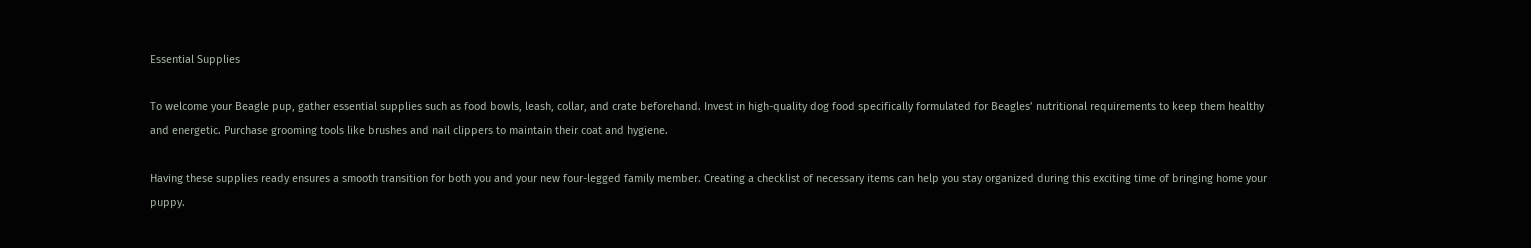Essential Supplies

To welcome your Beagle pup, gather essential supplies such as food bowls, leash, collar, and crate beforehand. Invest in high-quality dog food specifically formulated for Beagles’ nutritional requirements to keep them healthy and energetic. Purchase grooming tools like brushes and nail clippers to maintain their coat and hygiene.

Having these supplies ready ensures a smooth transition for both you and your new four-legged family member. Creating a checklist of necessary items can help you stay organized during this exciting time of bringing home your puppy.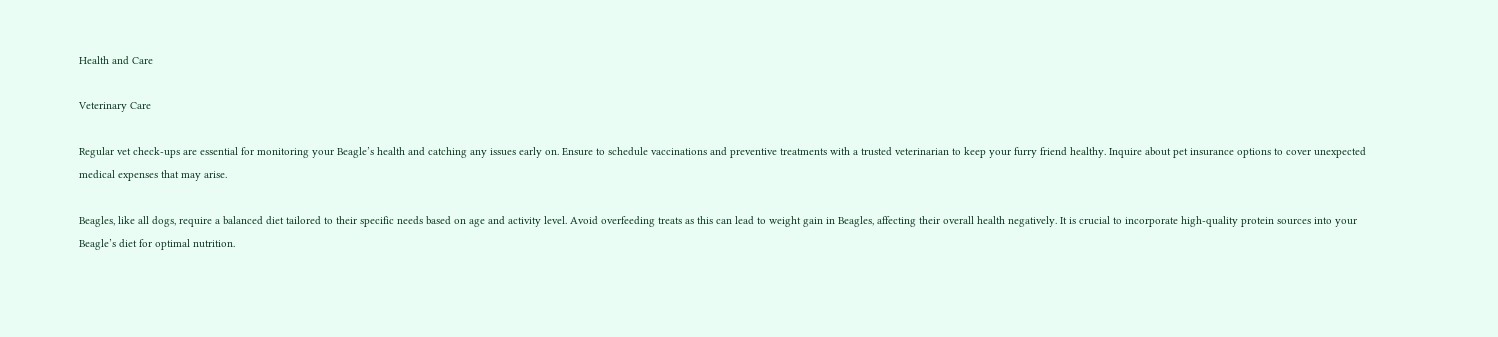Health and Care

Veterinary Care

Regular vet check-ups are essential for monitoring your Beagle’s health and catching any issues early on. Ensure to schedule vaccinations and preventive treatments with a trusted veterinarian to keep your furry friend healthy. Inquire about pet insurance options to cover unexpected medical expenses that may arise.

Beagles, like all dogs, require a balanced diet tailored to their specific needs based on age and activity level. Avoid overfeeding treats as this can lead to weight gain in Beagles, affecting their overall health negatively. It is crucial to incorporate high-quality protein sources into your Beagle’s diet for optimal nutrition.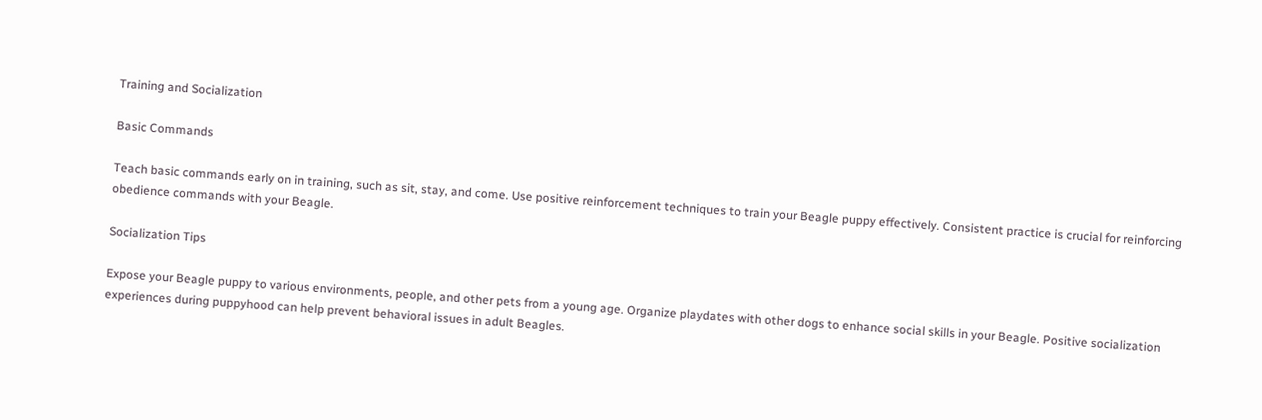Training and Socialization

Basic Commands

Teach basic commands early on in training, such as sit, stay, and come. Use positive reinforcement techniques to train your Beagle puppy effectively. Consistent practice is crucial for reinforcing obedience commands with your Beagle.

Socialization Tips

Expose your Beagle puppy to various environments, people, and other pets from a young age. Organize playdates with other dogs to enhance social skills in your Beagle. Positive socialization experiences during puppyhood can help prevent behavioral issues in adult Beagles.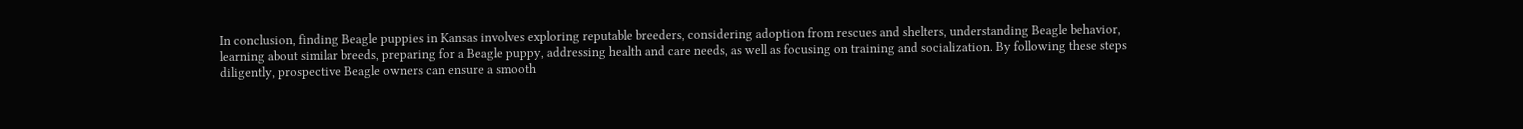In conclusion, finding Beagle puppies in Kansas involves exploring reputable breeders, considering adoption from rescues and shelters, understanding Beagle behavior, learning about similar breeds, preparing for a Beagle puppy, addressing health and care needs, as well as focusing on training and socialization. By following these steps diligently, prospective Beagle owners can ensure a smooth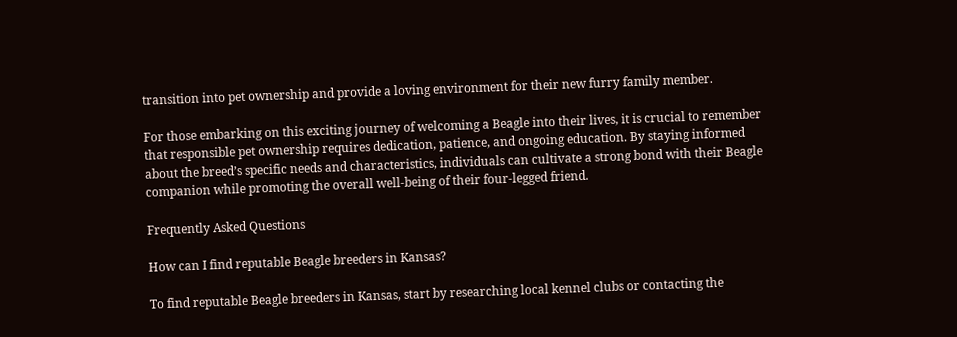transition into pet ownership and provide a loving environment for their new furry family member.

For those embarking on this exciting journey of welcoming a Beagle into their lives, it is crucial to remember that responsible pet ownership requires dedication, patience, and ongoing education. By staying informed about the breed’s specific needs and characteristics, individuals can cultivate a strong bond with their Beagle companion while promoting the overall well-being of their four-legged friend.

Frequently Asked Questions

How can I find reputable Beagle breeders in Kansas?

To find reputable Beagle breeders in Kansas, start by researching local kennel clubs or contacting the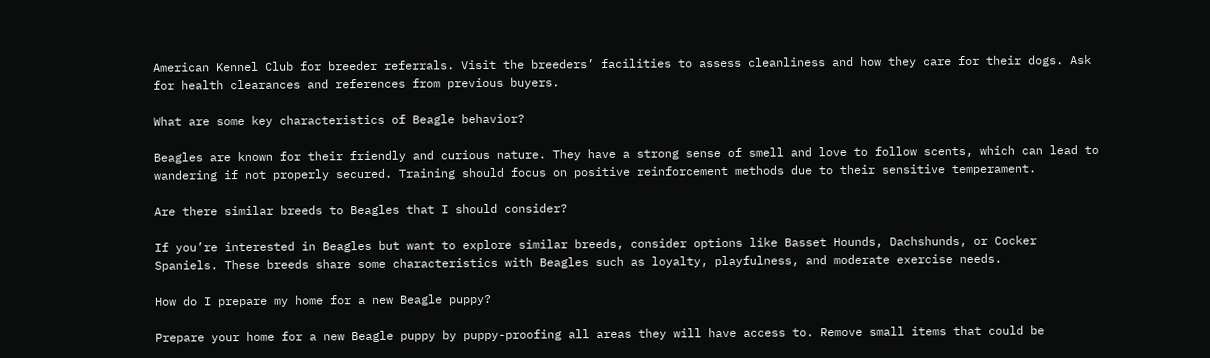American Kennel Club for breeder referrals. Visit the breeders’ facilities to assess cleanliness and how they care for their dogs. Ask for health clearances and references from previous buyers.

What are some key characteristics of Beagle behavior?

Beagles are known for their friendly and curious nature. They have a strong sense of smell and love to follow scents, which can lead to wandering if not properly secured. Training should focus on positive reinforcement methods due to their sensitive temperament.

Are there similar breeds to Beagles that I should consider?

If you’re interested in Beagles but want to explore similar breeds, consider options like Basset Hounds, Dachshunds, or Cocker Spaniels. These breeds share some characteristics with Beagles such as loyalty, playfulness, and moderate exercise needs.

How do I prepare my home for a new Beagle puppy?

Prepare your home for a new Beagle puppy by puppy-proofing all areas they will have access to. Remove small items that could be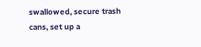swallowed, secure trash cans, set up a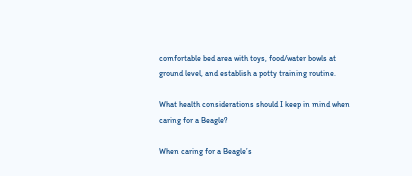comfortable bed area with toys, food/water bowls at ground level, and establish a potty training routine.

What health considerations should I keep in mind when caring for a Beagle?

When caring for a Beagle’s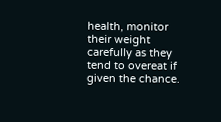health, monitor their weight carefully as they tend to overeat if given the chance.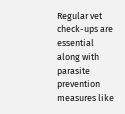Regular vet check-ups are essential along with parasite prevention measures like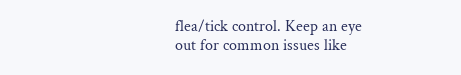flea/tick control. Keep an eye out for common issues like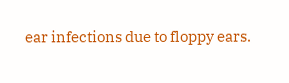ear infections due to floppy ears.